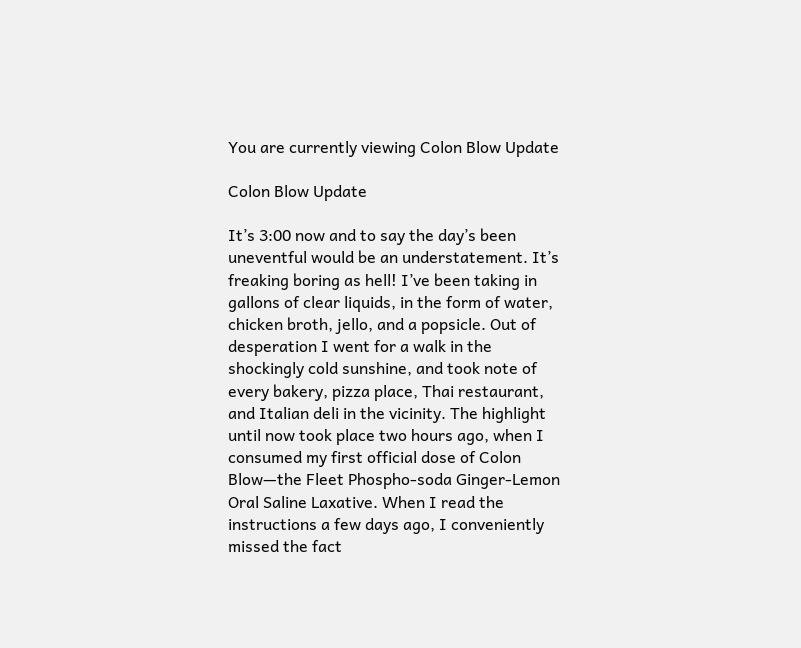You are currently viewing Colon Blow Update

Colon Blow Update

It’s 3:00 now and to say the day’s been uneventful would be an understatement. It’s freaking boring as hell! I’ve been taking in gallons of clear liquids, in the form of water, chicken broth, jello, and a popsicle. Out of desperation I went for a walk in the shockingly cold sunshine, and took note of every bakery, pizza place, Thai restaurant, and Italian deli in the vicinity. The highlight until now took place two hours ago, when I consumed my first official dose of Colon Blow—the Fleet Phospho-soda Ginger-Lemon Oral Saline Laxative. When I read the instructions a few days ago, I conveniently missed the fact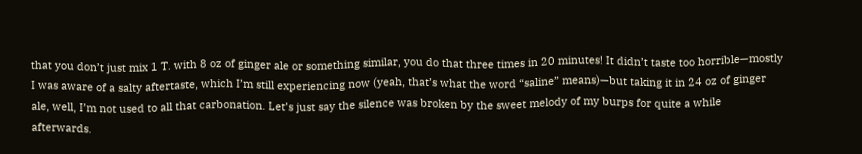that you don’t just mix 1 T. with 8 oz of ginger ale or something similar, you do that three times in 20 minutes! It didn’t taste too horrible—mostly I was aware of a salty aftertaste, which I’m still experiencing now (yeah, that’s what the word “saline” means)—but taking it in 24 oz of ginger ale, well, I’m not used to all that carbonation. Let’s just say the silence was broken by the sweet melody of my burps for quite a while afterwards.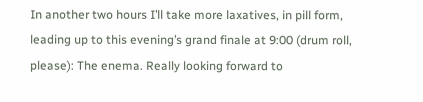In another two hours I’ll take more laxatives, in pill form, leading up to this evening’s grand finale at 9:00 (drum roll, please): The enema. Really looking forward to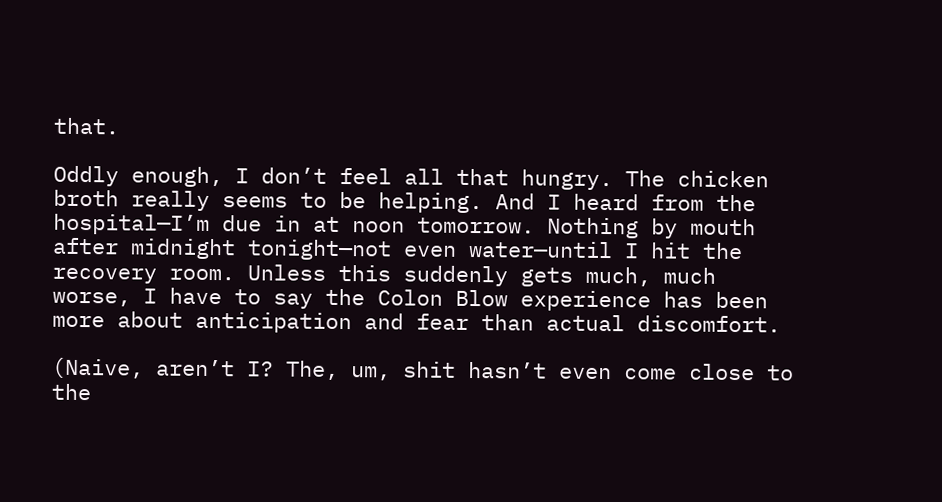that.

Oddly enough, I don’t feel all that hungry. The chicken broth really seems to be helping. And I heard from the hospital—I’m due in at noon tomorrow. Nothing by mouth after midnight tonight—not even water—until I hit the recovery room. Unless this suddenly gets much, much worse, I have to say the Colon Blow experience has been more about anticipation and fear than actual discomfort.

(Naive, aren’t I? The, um, shit hasn’t even come close to the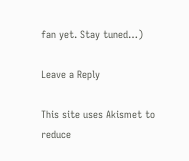fan yet. Stay tuned…)

Leave a Reply

This site uses Akismet to reduce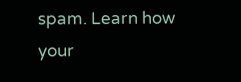spam. Learn how your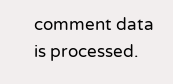comment data is processed.